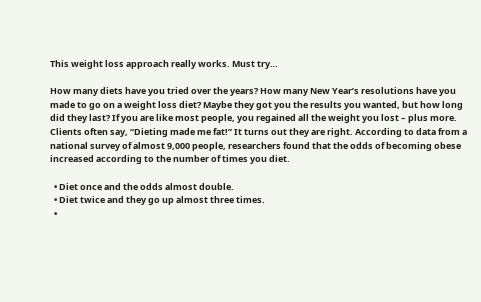This weight loss approach really works. Must try…

How many diets have you tried over the years? How many New Year’s resolutions have you made to go on a weight loss diet? Maybe they got you the results you wanted, but how long did they last? If you are like most people, you regained all the weight you lost – plus more. Clients often say, “Dieting made me fat!” It turns out they are right. According to data from a national survey of almost 9,000 people, researchers found that the odds of becoming obese increased according to the number of times you diet.

  • Diet once and the odds almost double.
  • Diet twice and they go up almost three times.
  •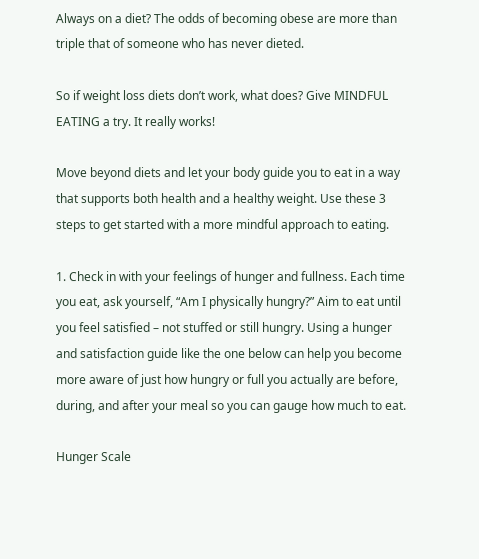Always on a diet? The odds of becoming obese are more than triple that of someone who has never dieted.

So if weight loss diets don’t work, what does? Give MINDFUL EATING a try. It really works!

Move beyond diets and let your body guide you to eat in a way that supports both health and a healthy weight. Use these 3 steps to get started with a more mindful approach to eating.

1. Check in with your feelings of hunger and fullness. Each time you eat, ask yourself, “Am I physically hungry?” Aim to eat until you feel satisfied – not stuffed or still hungry. Using a hunger and satisfaction guide like the one below can help you become more aware of just how hungry or full you actually are before, during, and after your meal so you can gauge how much to eat.

Hunger Scale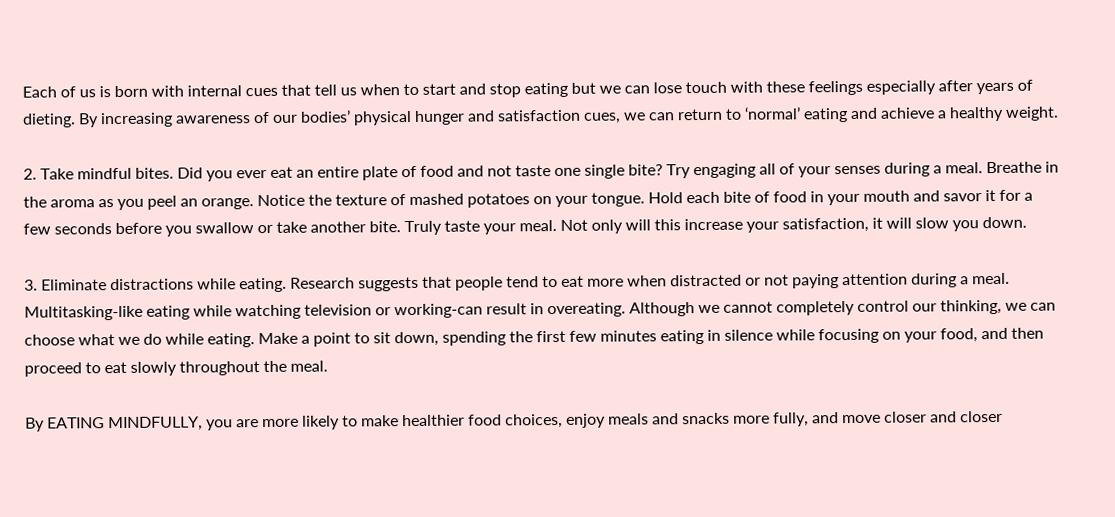Each of us is born with internal cues that tell us when to start and stop eating but we can lose touch with these feelings especially after years of dieting. By increasing awareness of our bodies’ physical hunger and satisfaction cues, we can return to ‘normal’ eating and achieve a healthy weight.

2. Take mindful bites. Did you ever eat an entire plate of food and not taste one single bite? Try engaging all of your senses during a meal. Breathe in the aroma as you peel an orange. Notice the texture of mashed potatoes on your tongue. Hold each bite of food in your mouth and savor it for a few seconds before you swallow or take another bite. Truly taste your meal. Not only will this increase your satisfaction, it will slow you down.

3. Eliminate distractions while eating. Research suggests that people tend to eat more when distracted or not paying attention during a meal. Multitasking-like eating while watching television or working-can result in overeating. Although we cannot completely control our thinking, we can choose what we do while eating. Make a point to sit down, spending the first few minutes eating in silence while focusing on your food, and then proceed to eat slowly throughout the meal.

By EATING MINDFULLY, you are more likely to make healthier food choices, enjoy meals and snacks more fully, and move closer and closer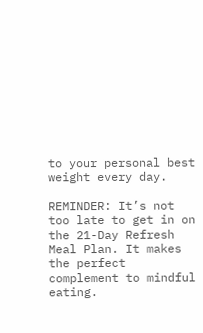to your personal best weight every day.

REMINDER: It’s not too late to get in on the 21-Day Refresh Meal Plan. It makes the perfect complement to mindful eating.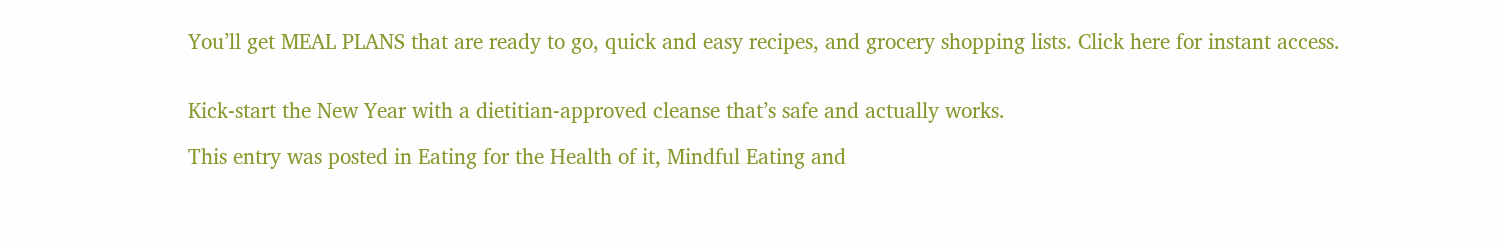You’ll get MEAL PLANS that are ready to go, quick and easy recipes, and grocery shopping lists. Click here for instant access.


Kick-start the New Year with a dietitian-approved cleanse that’s safe and actually works.

This entry was posted in Eating for the Health of it, Mindful Eating and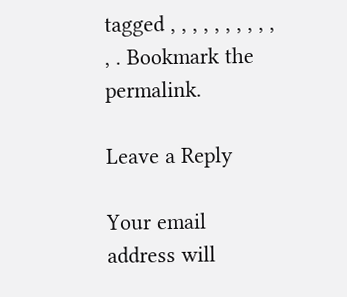tagged , , , , , , , , , , , . Bookmark the permalink.

Leave a Reply

Your email address will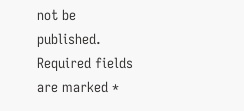not be published. Required fields are marked *